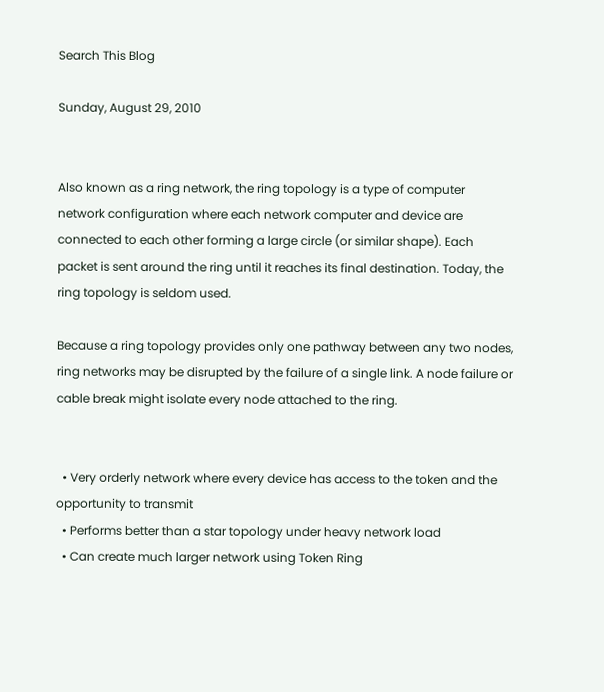Search This Blog

Sunday, August 29, 2010


Also known as a ring network, the ring topology is a type of computer network configuration where each network computer and device are connected to each other forming a large circle (or similar shape). Each packet is sent around the ring until it reaches its final destination. Today, the ring topology is seldom used.

Because a ring topology provides only one pathway between any two nodes, ring networks may be disrupted by the failure of a single link. A node failure or cable break might isolate every node attached to the ring.


  • Very orderly network where every device has access to the token and the opportunity to transmit
  • Performs better than a star topology under heavy network load
  • Can create much larger network using Token Ring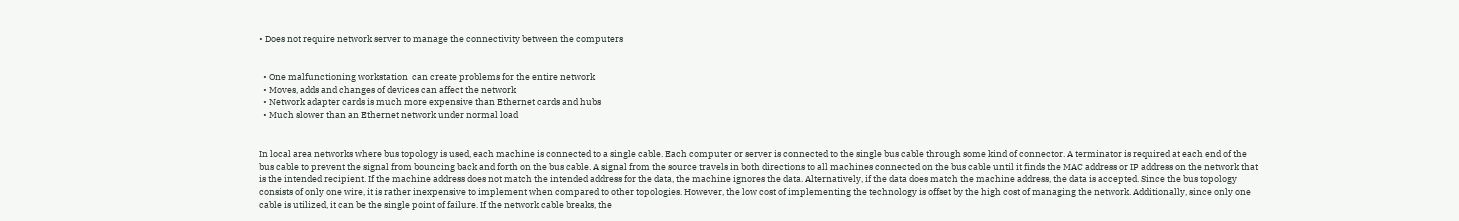• Does not require network server to manage the connectivity between the computers


  • One malfunctioning workstation  can create problems for the entire network
  • Moves, adds and changes of devices can affect the network
  • Network adapter cards is much more expensive than Ethernet cards and hubs
  • Much slower than an Ethernet network under normal load


In local area networks where bus topology is used, each machine is connected to a single cable. Each computer or server is connected to the single bus cable through some kind of connector. A terminator is required at each end of the bus cable to prevent the signal from bouncing back and forth on the bus cable. A signal from the source travels in both directions to all machines connected on the bus cable until it finds the MAC address or IP address on the network that is the intended recipient. If the machine address does not match the intended address for the data, the machine ignores the data. Alternatively, if the data does match the machine address, the data is accepted. Since the bus topology consists of only one wire, it is rather inexpensive to implement when compared to other topologies. However, the low cost of implementing the technology is offset by the high cost of managing the network. Additionally, since only one cable is utilized, it can be the single point of failure. If the network cable breaks, the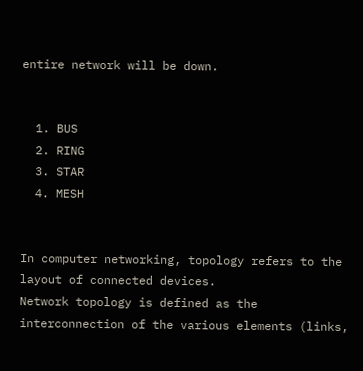entire network will be down.


  1. BUS
  2. RING
  3. STAR
  4. MESH


In computer networking, topology refers to the layout of connected devices.
Network topology is defined as the interconnection of the various elements (links,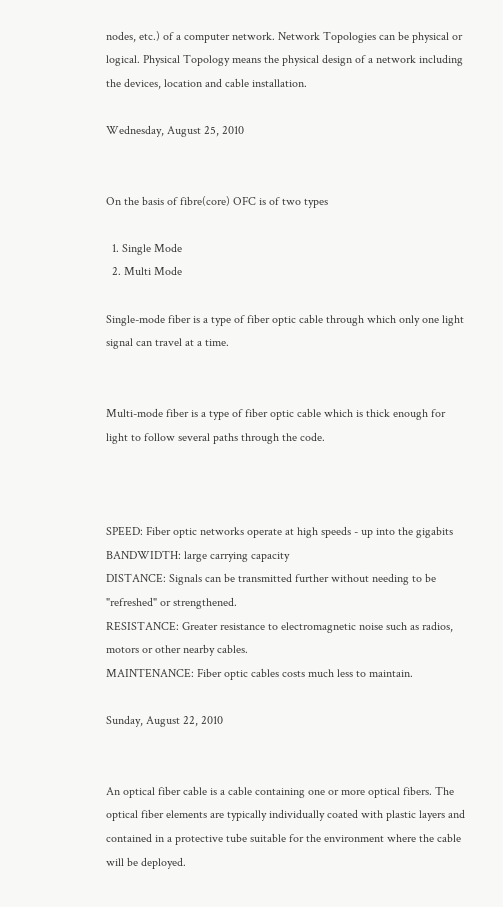nodes, etc.) of a computer network. Network Topologies can be physical or logical. Physical Topology means the physical design of a network including the devices, location and cable installation.

Wednesday, August 25, 2010


On the basis of fibre(core) OFC is of two types

  1. Single Mode
  2. Multi Mode

Single-mode fiber is a type of fiber optic cable through which only one light signal can travel at a time.


Multi-mode fiber is a type of fiber optic cable which is thick enough for light to follow several paths through the code.



SPEED: Fiber optic networks operate at high speeds - up into the gigabits
BANDWIDTH: large carrying capacity
DISTANCE: Signals can be transmitted further without needing to be "refreshed" or strengthened.
RESISTANCE: Greater resistance to electromagnetic noise such as radios, motors or other nearby cables.
MAINTENANCE: Fiber optic cables costs much less to maintain.

Sunday, August 22, 2010


An optical fiber cable is a cable containing one or more optical fibers. The optical fiber elements are typically individually coated with plastic layers and contained in a protective tube suitable for the environment where the cable will be deployed.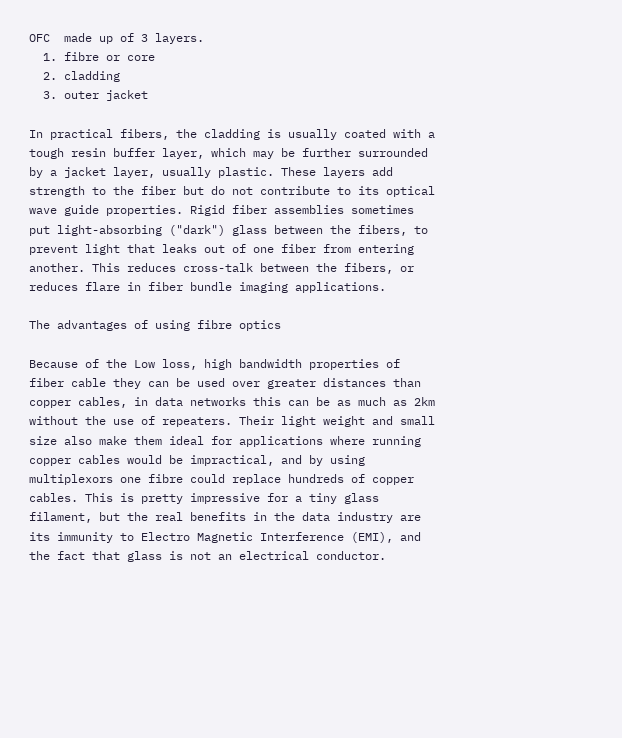OFC  made up of 3 layers.
  1. fibre or core
  2. cladding
  3. outer jacket

In practical fibers, the cladding is usually coated with a tough resin buffer layer, which may be further surrounded by a jacket layer, usually plastic. These layers add strength to the fiber but do not contribute to its optical wave guide properties. Rigid fiber assemblies sometimes put light-absorbing ("dark") glass between the fibers, to prevent light that leaks out of one fiber from entering another. This reduces cross-talk between the fibers, or reduces flare in fiber bundle imaging applications.

The advantages of using fibre optics

Because of the Low loss, high bandwidth properties of fiber cable they can be used over greater distances than copper cables, in data networks this can be as much as 2km without the use of repeaters. Their light weight and small size also make them ideal for applications where running copper cables would be impractical, and by using multiplexors one fibre could replace hundreds of copper cables. This is pretty impressive for a tiny glass filament, but the real benefits in the data industry are its immunity to Electro Magnetic Interference (EMI), and the fact that glass is not an electrical conductor.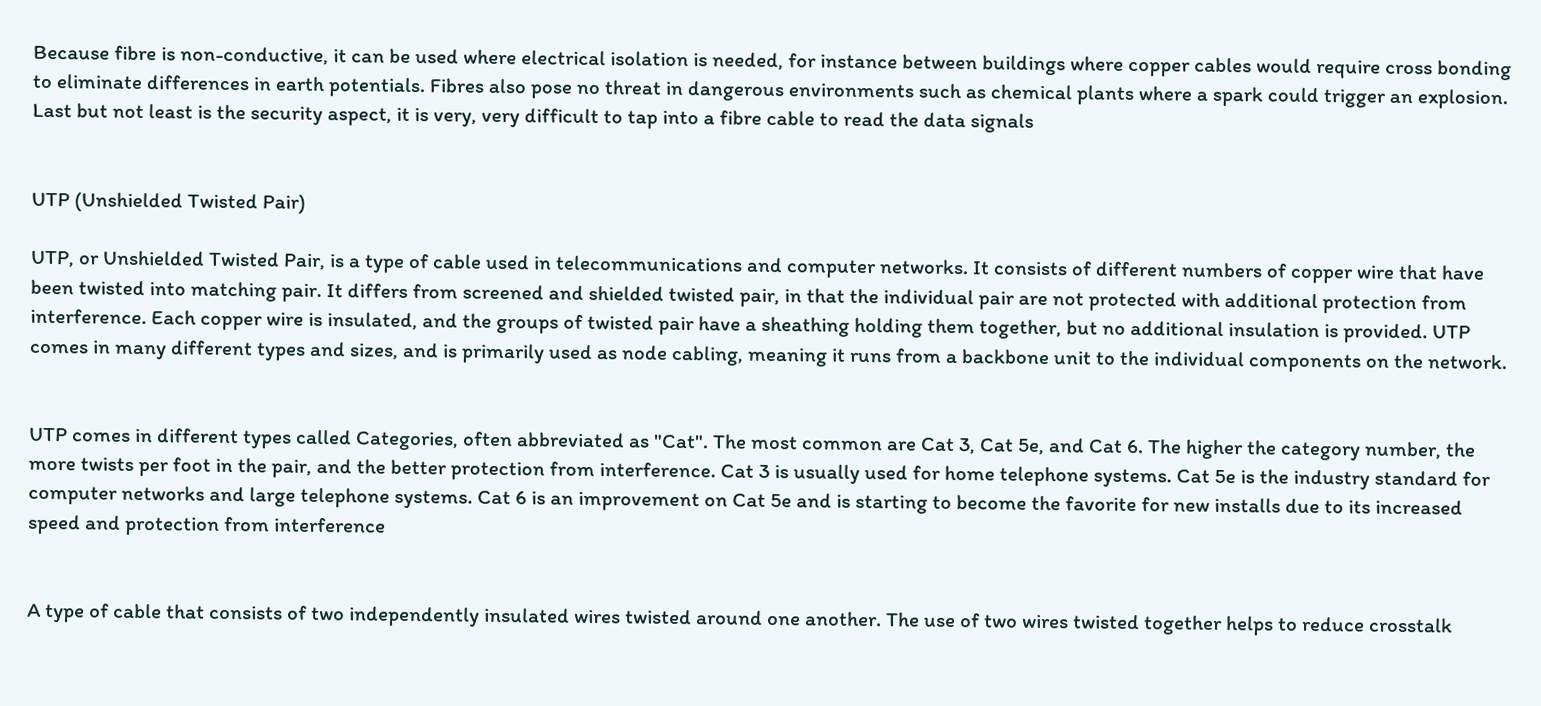Because fibre is non-conductive, it can be used where electrical isolation is needed, for instance between buildings where copper cables would require cross bonding to eliminate differences in earth potentials. Fibres also pose no threat in dangerous environments such as chemical plants where a spark could trigger an explosion. Last but not least is the security aspect, it is very, very difficult to tap into a fibre cable to read the data signals


UTP (Unshielded Twisted Pair)

UTP, or Unshielded Twisted Pair, is a type of cable used in telecommunications and computer networks. It consists of different numbers of copper wire that have been twisted into matching pair. It differs from screened and shielded twisted pair, in that the individual pair are not protected with additional protection from interference. Each copper wire is insulated, and the groups of twisted pair have a sheathing holding them together, but no additional insulation is provided. UTP comes in many different types and sizes, and is primarily used as node cabling, meaning it runs from a backbone unit to the individual components on the network.


UTP comes in different types called Categories, often abbreviated as "Cat". The most common are Cat 3, Cat 5e, and Cat 6. The higher the category number, the more twists per foot in the pair, and the better protection from interference. Cat 3 is usually used for home telephone systems. Cat 5e is the industry standard for computer networks and large telephone systems. Cat 6 is an improvement on Cat 5e and is starting to become the favorite for new installs due to its increased speed and protection from interference


A type of cable that consists of two independently insulated wires twisted around one another. The use of two wires twisted together helps to reduce crosstalk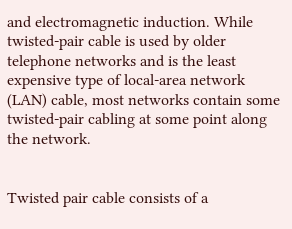and electromagnetic induction. While twisted-pair cable is used by older telephone networks and is the least expensive type of local-area network (LAN) cable, most networks contain some twisted-pair cabling at some point along the network.


Twisted pair cable consists of a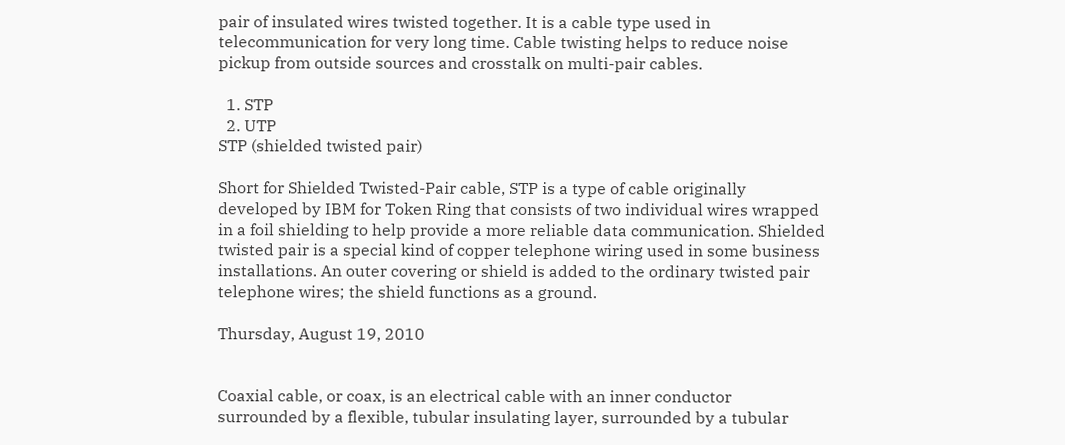pair of insulated wires twisted together. It is a cable type used in telecommunication for very long time. Cable twisting helps to reduce noise pickup from outside sources and crosstalk on multi-pair cables.

  1. STP
  2. UTP
STP (shielded twisted pair)

Short for Shielded Twisted-Pair cable, STP is a type of cable originally developed by IBM for Token Ring that consists of two individual wires wrapped in a foil shielding to help provide a more reliable data communication. Shielded twisted pair is a special kind of copper telephone wiring used in some business installations. An outer covering or shield is added to the ordinary twisted pair telephone wires; the shield functions as a ground.

Thursday, August 19, 2010


Coaxial cable, or coax, is an electrical cable with an inner conductor surrounded by a flexible, tubular insulating layer, surrounded by a tubular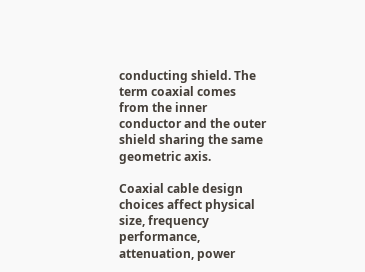conducting shield. The term coaxial comes from the inner conductor and the outer shield sharing the same geometric axis.

Coaxial cable design choices affect physical size, frequency performance, attenuation, power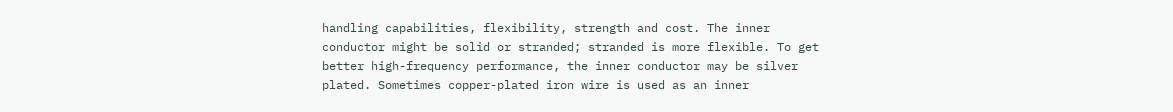handling capabilities, flexibility, strength and cost. The inner conductor might be solid or stranded; stranded is more flexible. To get better high-frequency performance, the inner conductor may be silver plated. Sometimes copper-plated iron wire is used as an inner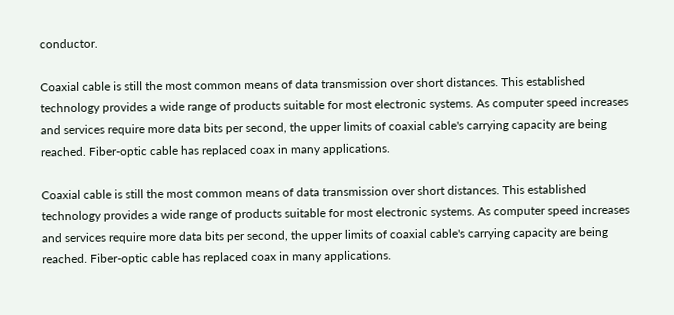conductor.

Coaxial cable is still the most common means of data transmission over short distances. This established technology provides a wide range of products suitable for most electronic systems. As computer speed increases and services require more data bits per second, the upper limits of coaxial cable's carrying capacity are being reached. Fiber-optic cable has replaced coax in many applications.

Coaxial cable is still the most common means of data transmission over short distances. This established technology provides a wide range of products suitable for most electronic systems. As computer speed increases and services require more data bits per second, the upper limits of coaxial cable's carrying capacity are being reached. Fiber-optic cable has replaced coax in many applications.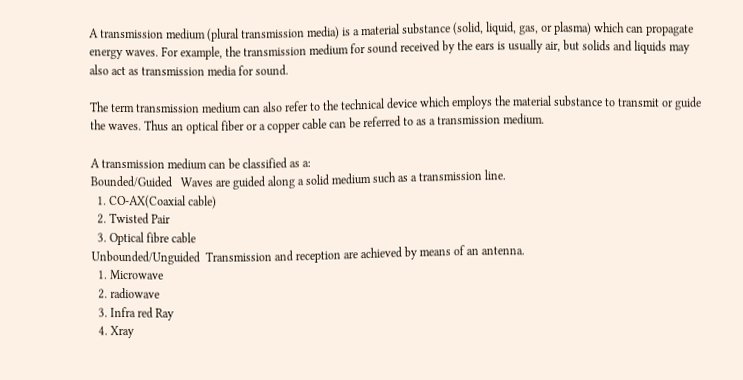A transmission medium (plural transmission media) is a material substance (solid, liquid, gas, or plasma) which can propagate energy waves. For example, the transmission medium for sound received by the ears is usually air, but solids and liquids may also act as transmission media for sound.

The term transmission medium can also refer to the technical device which employs the material substance to transmit or guide the waves. Thus an optical fiber or a copper cable can be referred to as a transmission medium.

A transmission medium can be classified as a:
Bounded/Guided   Waves are guided along a solid medium such as a transmission line.
  1. CO-AX(Coaxial cable)
  2. Twisted Pair
  3. Optical fibre cable
Unbounded/Unguided  Transmission and reception are achieved by means of an antenna.
  1. Microwave
  2. radiowave
  3. Infra red Ray
  4. Xray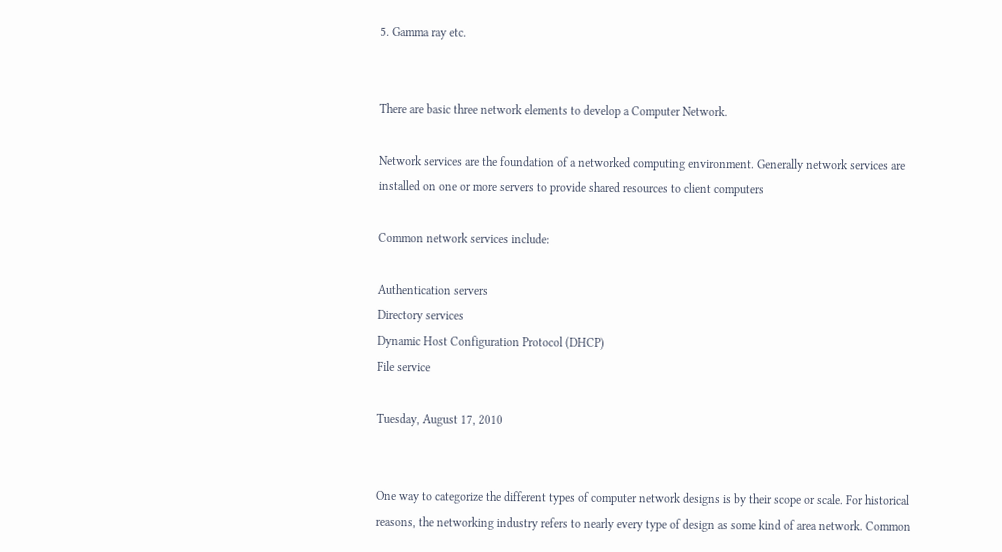5. Gamma ray etc.


There are basic three network elements to develop a Computer Network.

Network services are the foundation of a networked computing environment. Generally network services are installed on one or more servers to provide shared resources to client computers

Common network services include:

Authentication servers
Directory services
Dynamic Host Configuration Protocol (DHCP)
File service

Tuesday, August 17, 2010


One way to categorize the different types of computer network designs is by their scope or scale. For historical reasons, the networking industry refers to nearly every type of design as some kind of area network. Common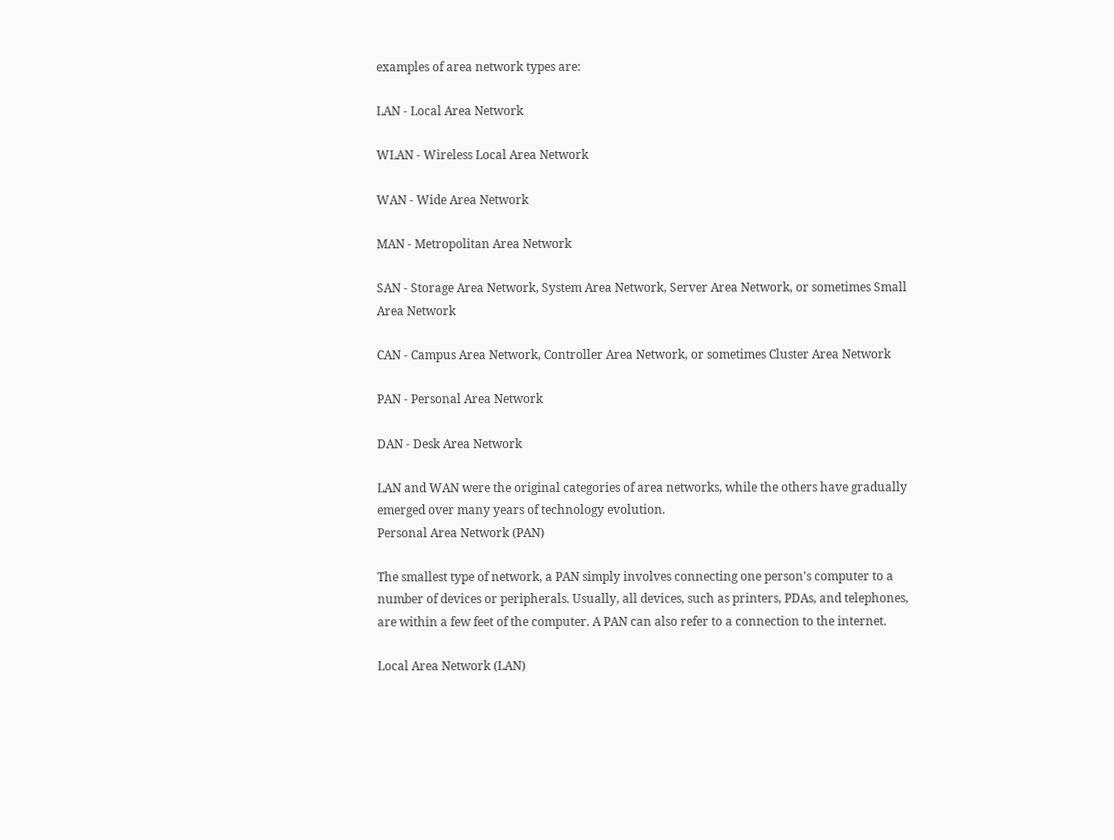examples of area network types are:

LAN - Local Area Network

WLAN - Wireless Local Area Network

WAN - Wide Area Network

MAN - Metropolitan Area Network

SAN - Storage Area Network, System Area Network, Server Area Network, or sometimes Small Area Network

CAN - Campus Area Network, Controller Area Network, or sometimes Cluster Area Network

PAN - Personal Area Network

DAN - Desk Area Network

LAN and WAN were the original categories of area networks, while the others have gradually emerged over many years of technology evolution.
Personal Area Network (PAN)

The smallest type of network, a PAN simply involves connecting one person's computer to a number of devices or peripherals. Usually, all devices, such as printers, PDAs, and telephones, are within a few feet of the computer. A PAN can also refer to a connection to the internet.

Local Area Network (LAN)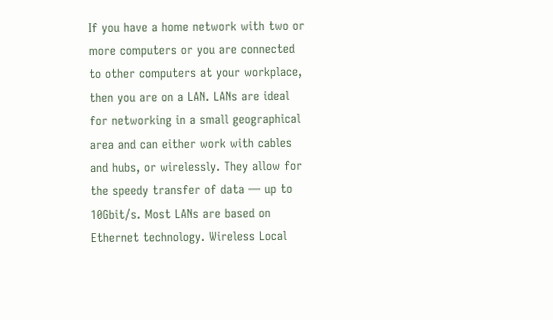If you have a home network with two or more computers or you are connected to other computers at your workplace, then you are on a LAN. LANs are ideal for networking in a small geographical area and can either work with cables and hubs, or wirelessly. They allow for the speedy transfer of data — up to 10Gbit/s. Most LANs are based on Ethernet technology. Wireless Local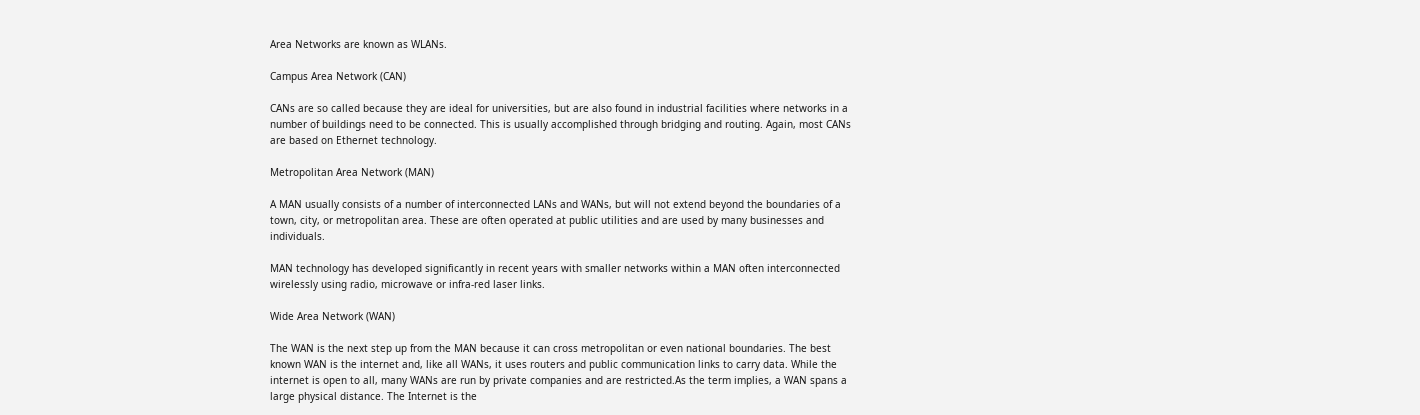Area Networks are known as WLANs.

Campus Area Network (CAN)

CANs are so called because they are ideal for universities, but are also found in industrial facilities where networks in a number of buildings need to be connected. This is usually accomplished through bridging and routing. Again, most CANs are based on Ethernet technology.

Metropolitan Area Network (MAN)

A MAN usually consists of a number of interconnected LANs and WANs, but will not extend beyond the boundaries of a town, city, or metropolitan area. These are often operated at public utilities and are used by many businesses and individuals.

MAN technology has developed significantly in recent years with smaller networks within a MAN often interconnected wirelessly using radio, microwave or infra-red laser links.

Wide Area Network (WAN)

The WAN is the next step up from the MAN because it can cross metropolitan or even national boundaries. The best known WAN is the internet and, like all WANs, it uses routers and public communication links to carry data. While the internet is open to all, many WANs are run by private companies and are restricted.As the term implies, a WAN spans a large physical distance. The Internet is the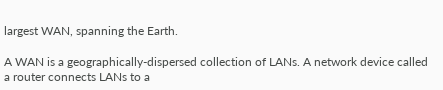largest WAN, spanning the Earth.

A WAN is a geographically-dispersed collection of LANs. A network device called a router connects LANs to a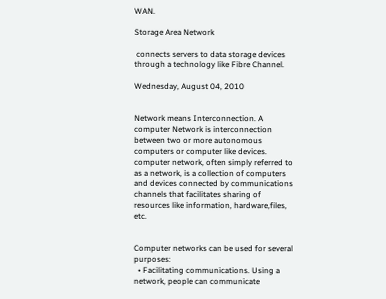WAN.

Storage Area Network

 connects servers to data storage devices through a technology like Fibre Channel.

Wednesday, August 04, 2010


Network means Interconnection. A computer Network is interconnection between two or more autonomous computers or computer like devices.
computer network, often simply referred to as a network, is a collection of computers and devices connected by communications channels that facilitates sharing of resources like information, hardware,files, etc.


Computer networks can be used for several purposes:
  • Facilitating communications. Using a network, people can communicate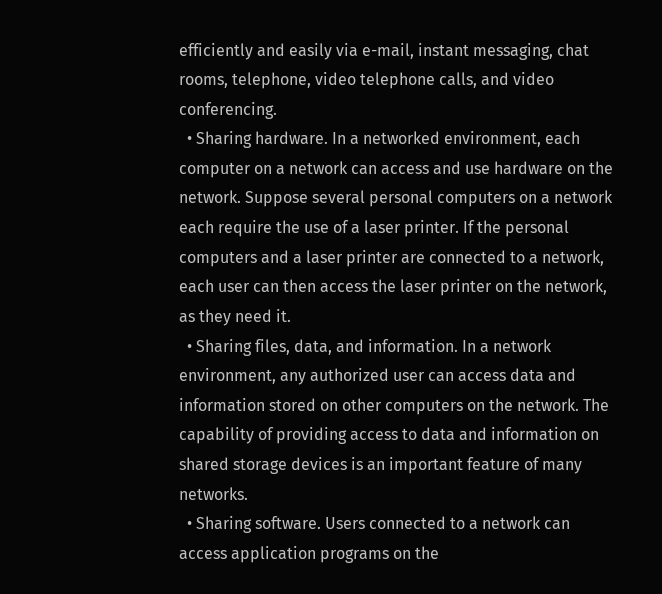efficiently and easily via e-mail, instant messaging, chat rooms, telephone, video telephone calls, and video conferencing.
  • Sharing hardware. In a networked environment, each computer on a network can access and use hardware on the network. Suppose several personal computers on a network each require the use of a laser printer. If the personal computers and a laser printer are connected to a network, each user can then access the laser printer on the network, as they need it.
  • Sharing files, data, and information. In a network environment, any authorized user can access data and information stored on other computers on the network. The capability of providing access to data and information on shared storage devices is an important feature of many networks.
  • Sharing software. Users connected to a network can access application programs on the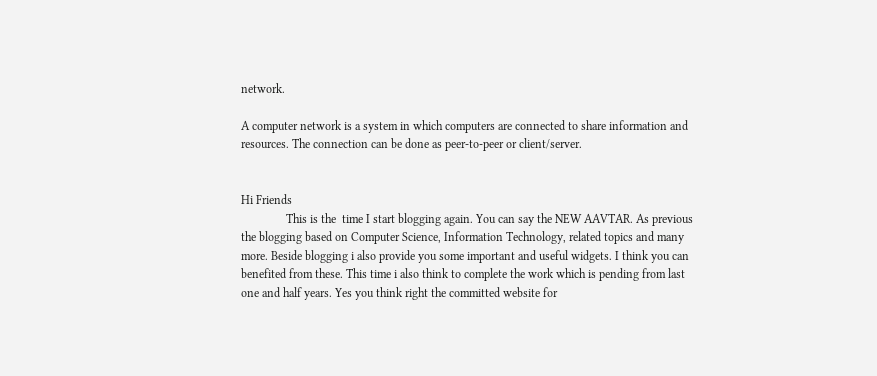network.

A computer network is a system in which computers are connected to share information and resources. The connection can be done as peer-to-peer or client/server.


Hi Friends
               This is the  time I start blogging again. You can say the NEW AAVTAR. As previous the blogging based on Computer Science, Information Technology, related topics and many more. Beside blogging i also provide you some important and useful widgets. I think you can benefited from these. This time i also think to complete the work which is pending from last one and half years. Yes you think right the committed website for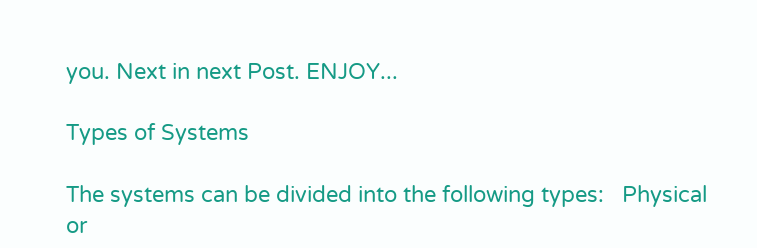you. Next in next Post. ENJOY...

Types of Systems

The systems can be divided into the following types:   Physical or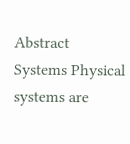Abstract Systems Physical systems are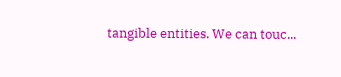tangible entities. We can touc...